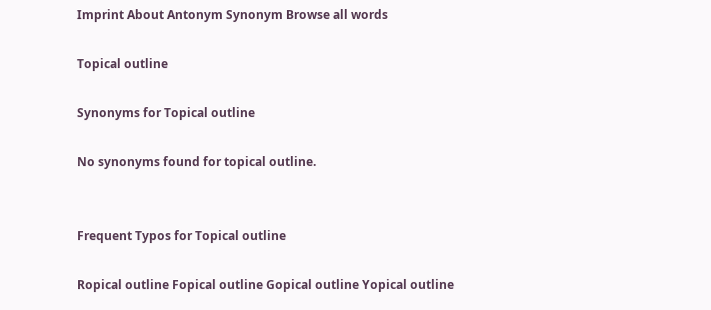Imprint About Antonym Synonym Browse all words

Topical outline

Synonyms for Topical outline

No synonyms found for topical outline.


Frequent Typos for Topical outline

Ropical outline Fopical outline Gopical outline Yopical outline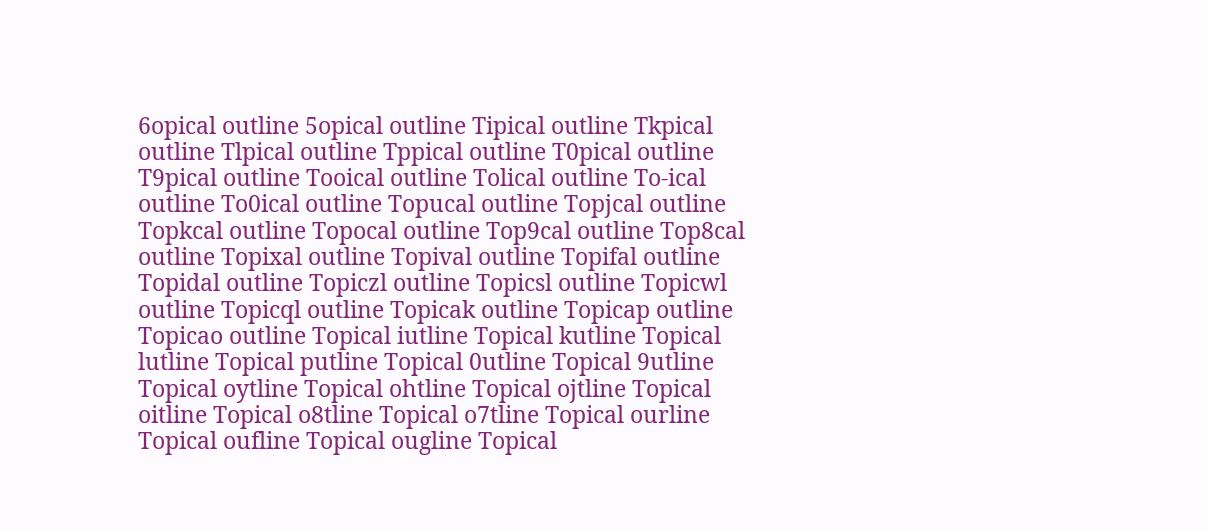6opical outline 5opical outline Tipical outline Tkpical outline Tlpical outline Tppical outline T0pical outline T9pical outline Tooical outline Tolical outline To-ical outline To0ical outline Topucal outline Topjcal outline Topkcal outline Topocal outline Top9cal outline Top8cal outline Topixal outline Topival outline Topifal outline Topidal outline Topiczl outline Topicsl outline Topicwl outline Topicql outline Topicak outline Topicap outline Topicao outline Topical iutline Topical kutline Topical lutline Topical putline Topical 0utline Topical 9utline Topical oytline Topical ohtline Topical ojtline Topical oitline Topical o8tline Topical o7tline Topical ourline Topical oufline Topical ougline Topical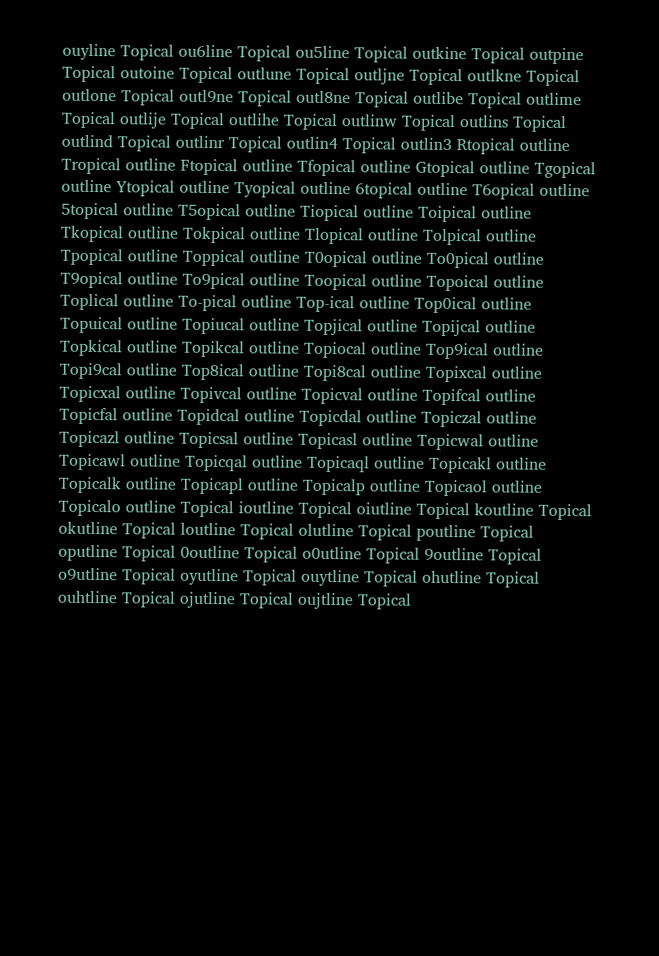ouyline Topical ou6line Topical ou5line Topical outkine Topical outpine Topical outoine Topical outlune Topical outljne Topical outlkne Topical outlone Topical outl9ne Topical outl8ne Topical outlibe Topical outlime Topical outlije Topical outlihe Topical outlinw Topical outlins Topical outlind Topical outlinr Topical outlin4 Topical outlin3 Rtopical outline Tropical outline Ftopical outline Tfopical outline Gtopical outline Tgopical outline Ytopical outline Tyopical outline 6topical outline T6opical outline 5topical outline T5opical outline Tiopical outline Toipical outline Tkopical outline Tokpical outline Tlopical outline Tolpical outline Tpopical outline Toppical outline T0opical outline To0pical outline T9opical outline To9pical outline Toopical outline Topoical outline Toplical outline To-pical outline Top-ical outline Top0ical outline Topuical outline Topiucal outline Topjical outline Topijcal outline Topkical outline Topikcal outline Topiocal outline Top9ical outline Topi9cal outline Top8ical outline Topi8cal outline Topixcal outline Topicxal outline Topivcal outline Topicval outline Topifcal outline Topicfal outline Topidcal outline Topicdal outline Topiczal outline Topicazl outline Topicsal outline Topicasl outline Topicwal outline Topicawl outline Topicqal outline Topicaql outline Topicakl outline Topicalk outline Topicapl outline Topicalp outline Topicaol outline Topicalo outline Topical ioutline Topical oiutline Topical koutline Topical okutline Topical loutline Topical olutline Topical poutline Topical oputline Topical 0outline Topical o0utline Topical 9outline Topical o9utline Topical oyutline Topical ouytline Topical ohutline Topical ouhtline Topical ojutline Topical oujtline Topical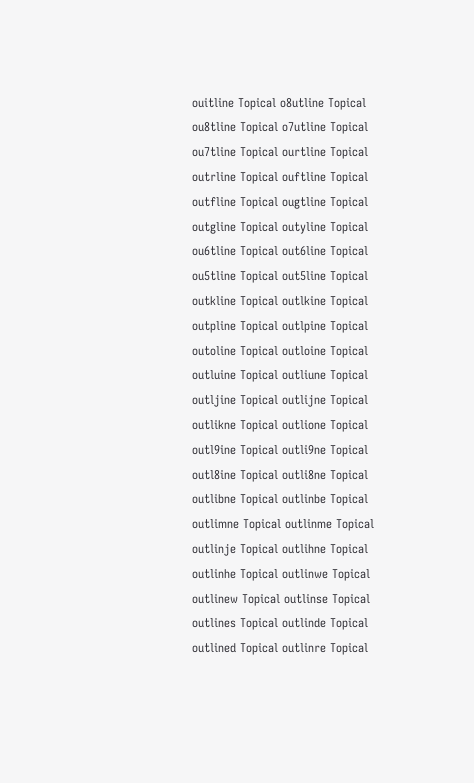ouitline Topical o8utline Topical ou8tline Topical o7utline Topical ou7tline Topical ourtline Topical outrline Topical ouftline Topical outfline Topical ougtline Topical outgline Topical outyline Topical ou6tline Topical out6line Topical ou5tline Topical out5line Topical outkline Topical outlkine Topical outpline Topical outlpine Topical outoline Topical outloine Topical outluine Topical outliune Topical outljine Topical outlijne Topical outlikne Topical outlione Topical outl9ine Topical outli9ne Topical outl8ine Topical outli8ne Topical outlibne Topical outlinbe Topical outlimne Topical outlinme Topical outlinje Topical outlihne Topical outlinhe Topical outlinwe Topical outlinew Topical outlinse Topical outlines Topical outlinde Topical outlined Topical outlinre Topical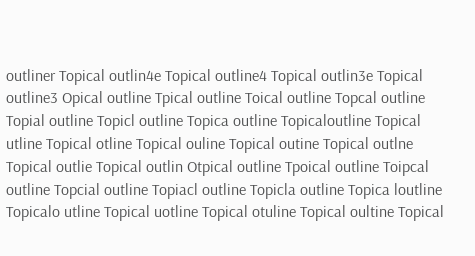outliner Topical outlin4e Topical outline4 Topical outlin3e Topical outline3 Opical outline Tpical outline Toical outline Topcal outline Topial outline Topicl outline Topica outline Topicaloutline Topical utline Topical otline Topical ouline Topical outine Topical outlne Topical outlie Topical outlin Otpical outline Tpoical outline Toipcal outline Topcial outline Topiacl outline Topicla outline Topica loutline Topicalo utline Topical uotline Topical otuline Topical oultine Topical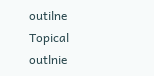outilne Topical outlnie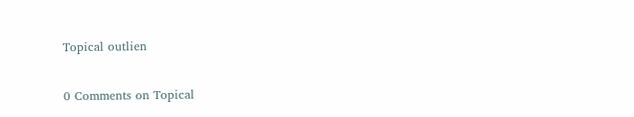Topical outlien

0 Comments on Topical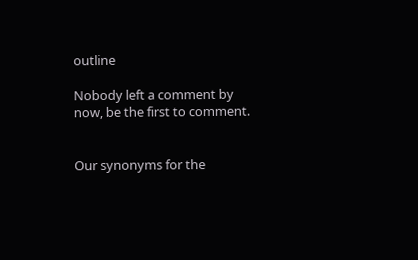outline

Nobody left a comment by now, be the first to comment.


Our synonyms for the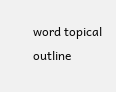word topical outline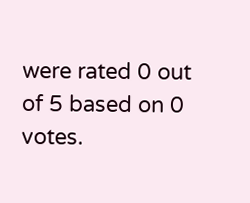were rated 0 out of 5 based on 0 votes.